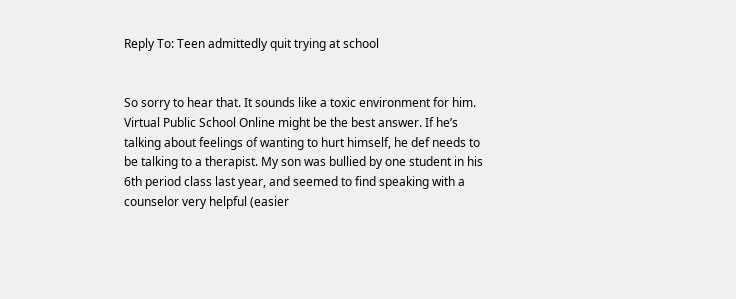Reply To: Teen admittedly quit trying at school


So sorry to hear that. It sounds like a toxic environment for him. Virtual Public School Online might be the best answer. If he’s talking about feelings of wanting to hurt himself, he def needs to be talking to a therapist. My son was bullied by one student in his 6th period class last year, and seemed to find speaking with a counselor very helpful (easier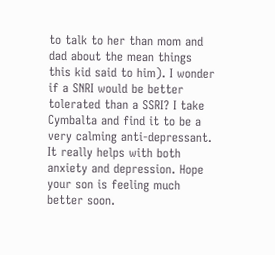to talk to her than mom and dad about the mean things this kid said to him). I wonder if a SNRI would be better tolerated than a SSRI? I take Cymbalta and find it to be a very calming anti-depressant. It really helps with both anxiety and depression. Hope your son is feeling much better soon.